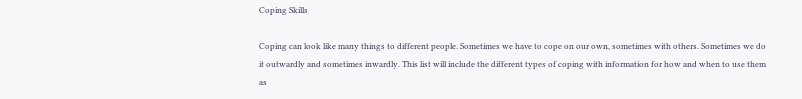Coping Skills

Coping can look like many things to different people. Sometimes we have to cope on our own, sometimes with others. Sometimes we do it outwardly and sometimes inwardly. This list will include the different types of coping with information for how and when to use them as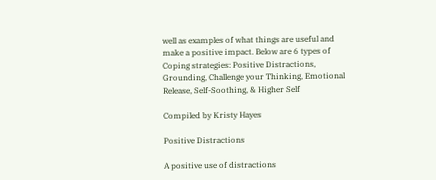well as examples of what things are useful and make a positive impact. Below are 6 types of Coping strategies: Positive Distractions, Grounding, Challenge your Thinking, Emotional Release, Self-Soothing, & Higher Self

Compiled by Kristy Hayes

Positive Distractions

A positive use of distractions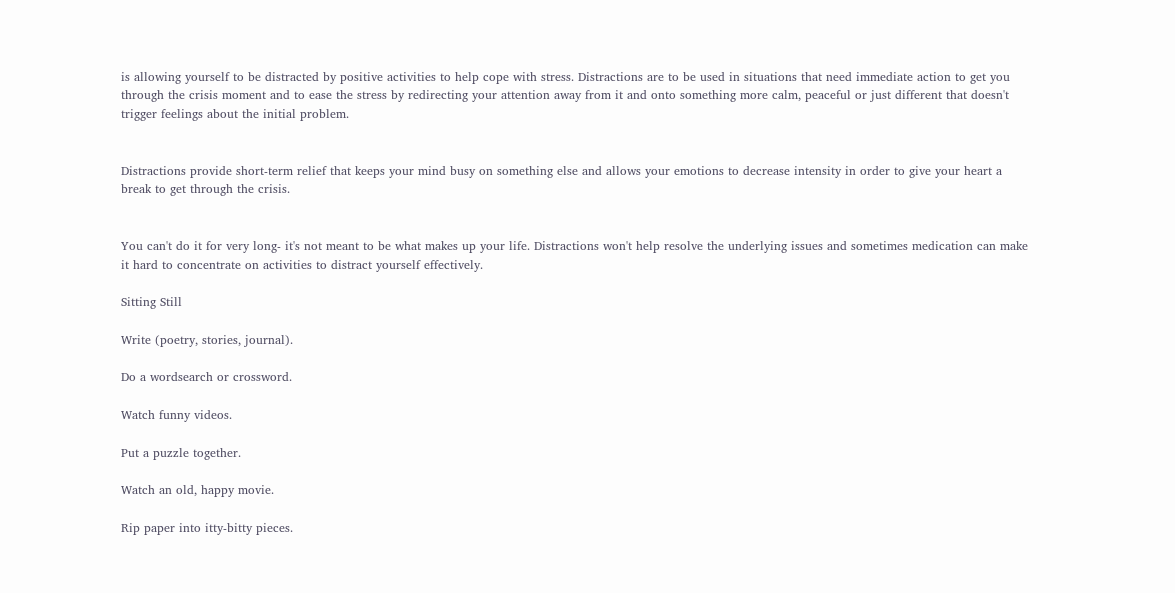is allowing yourself to be distracted by positive activities to help cope with stress. Distractions are to be used in situations that need immediate action to get you through the crisis moment and to ease the stress by redirecting your attention away from it and onto something more calm, peaceful or just different that doesn't trigger feelings about the initial problem.


Distractions provide short-term relief that keeps your mind busy on something else and allows your emotions to decrease intensity in order to give your heart a break to get through the crisis.


You can't do it for very long- it's not meant to be what makes up your life. Distractions won't help resolve the underlying issues and sometimes medication can make it hard to concentrate on activities to distract yourself effectively.

Sitting Still

Write (poetry, stories, journal).

Do a wordsearch or crossword.

Watch funny videos.

Put a puzzle together.

Watch an old, happy movie.

Rip paper into itty-bitty pieces.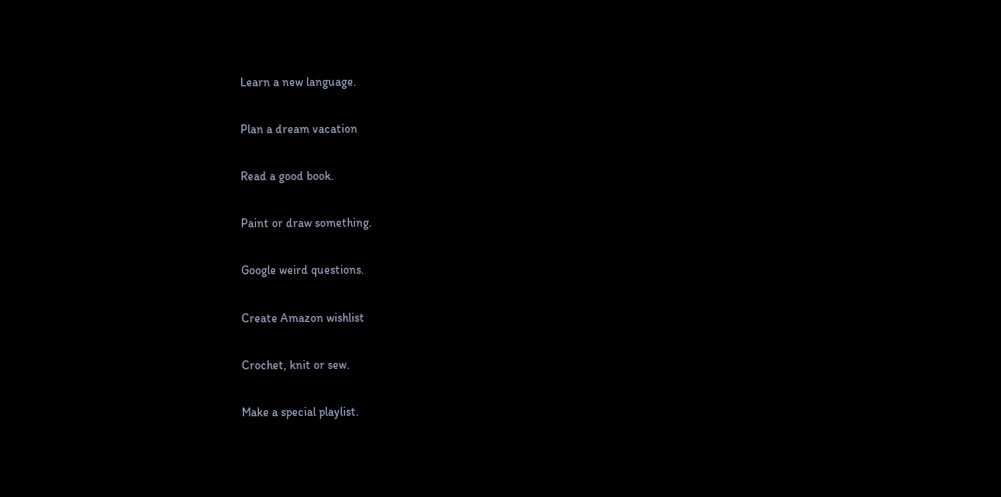Learn a new language.

Plan a dream vacation

Read a good book.

Paint or draw something.

Google weird questions.

Create Amazon wishlist

Crochet, knit or sew.

Make a special playlist.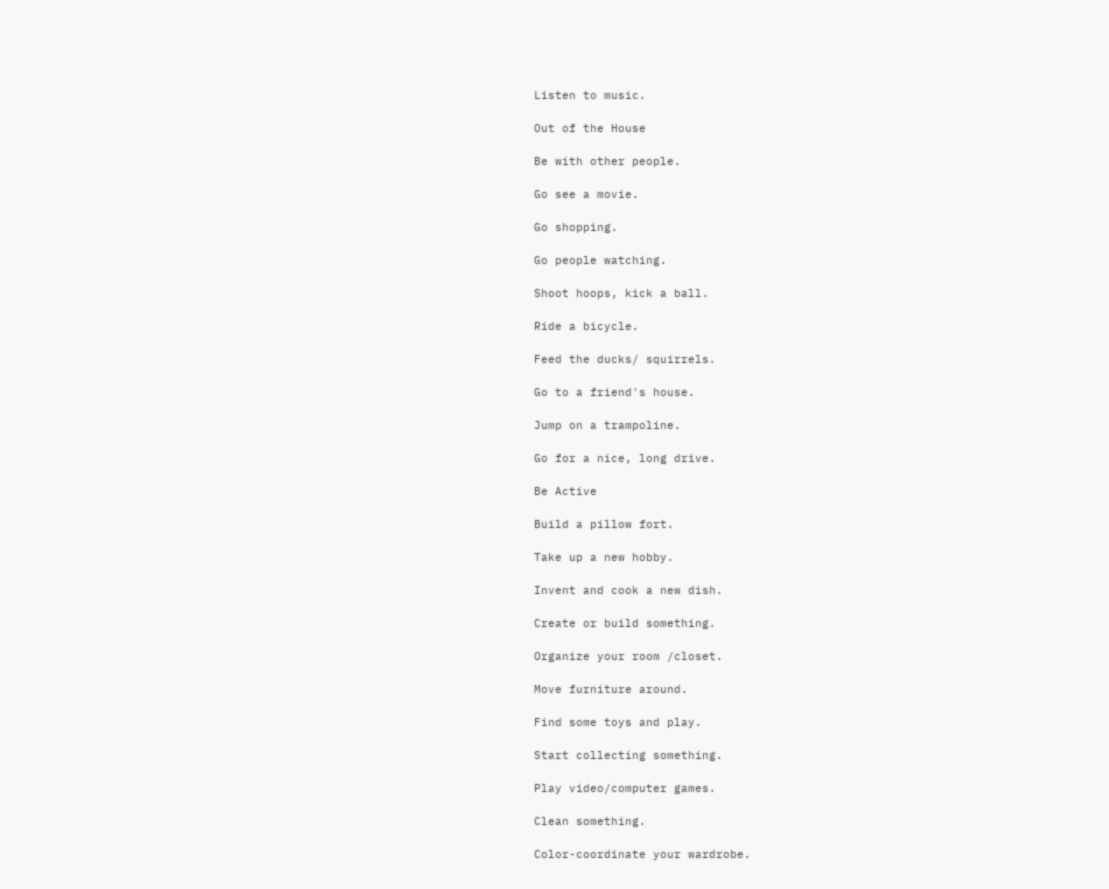Listen to music.

Out of the House

Be with other people.

Go see a movie.

Go shopping.

Go people watching.

Shoot hoops, kick a ball.

Ride a bicycle.

Feed the ducks/ squirrels.

Go to a friend's house.

Jump on a trampoline.

Go for a nice, long drive.

Be Active

Build a pillow fort.

Take up a new hobby.

Invent and cook a new dish.

Create or build something.

Organize your room /closet.

Move furniture around.

Find some toys and play.

Start collecting something.

Play video/computer games.

Clean something.

Color-coordinate your wardrobe.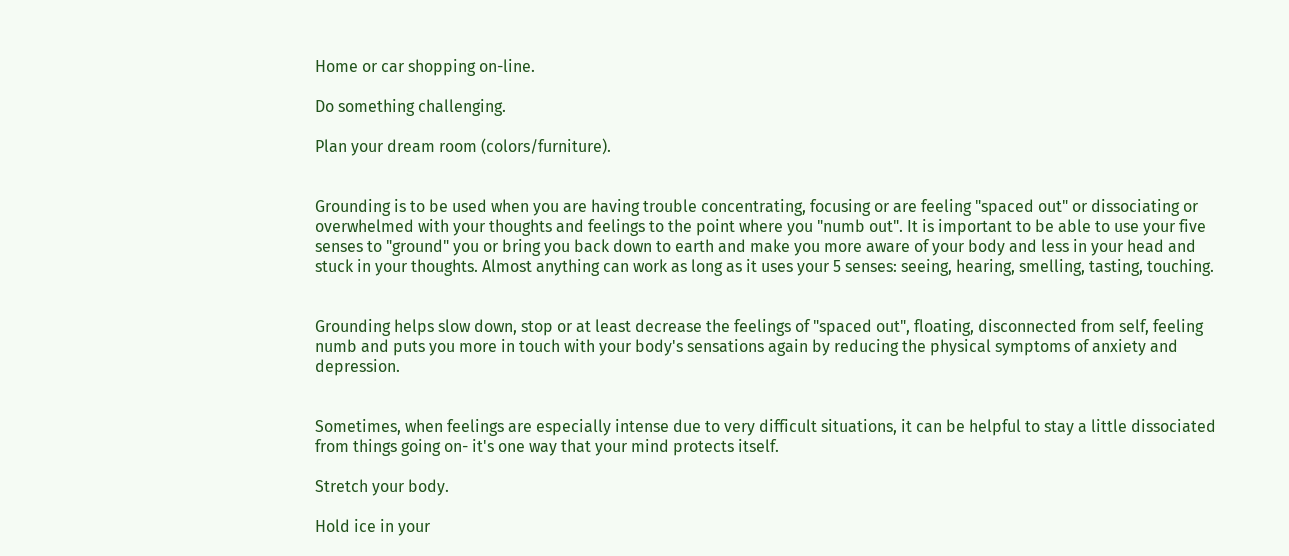Home or car shopping on-line.

Do something challenging.

Plan your dream room (colors/furniture).


Grounding is to be used when you are having trouble concentrating, focusing or are feeling "spaced out" or dissociating or overwhelmed with your thoughts and feelings to the point where you "numb out". It is important to be able to use your five senses to "ground" you or bring you back down to earth and make you more aware of your body and less in your head and stuck in your thoughts. Almost anything can work as long as it uses your 5 senses: seeing, hearing, smelling, tasting, touching.


Grounding helps slow down, stop or at least decrease the feelings of "spaced out", floating, disconnected from self, feeling numb and puts you more in touch with your body's sensations again by reducing the physical symptoms of anxiety and depression.


Sometimes, when feelings are especially intense due to very difficult situations, it can be helpful to stay a little dissociated from things going on- it's one way that your mind protects itself.

Stretch your body.

Hold ice in your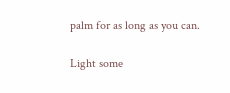palm for as long as you can.

Light some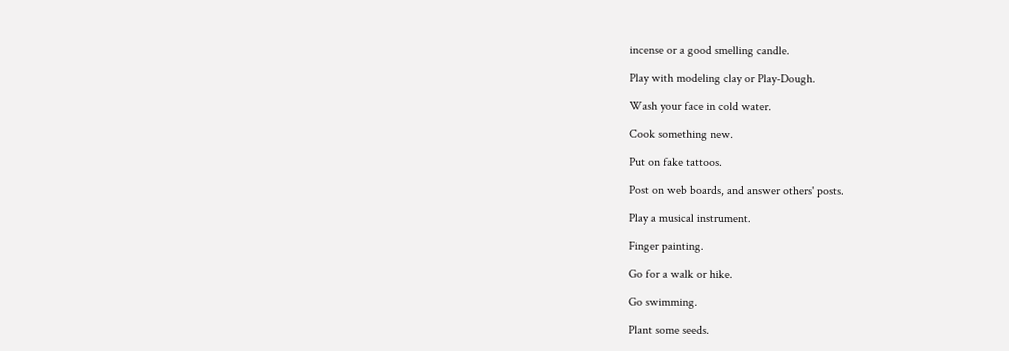incense or a good smelling candle.

Play with modeling clay or Play-Dough.

Wash your face in cold water.

Cook something new.

Put on fake tattoos.

Post on web boards, and answer others' posts.

Play a musical instrument.

Finger painting.

Go for a walk or hike.

Go swimming.

Plant some seeds.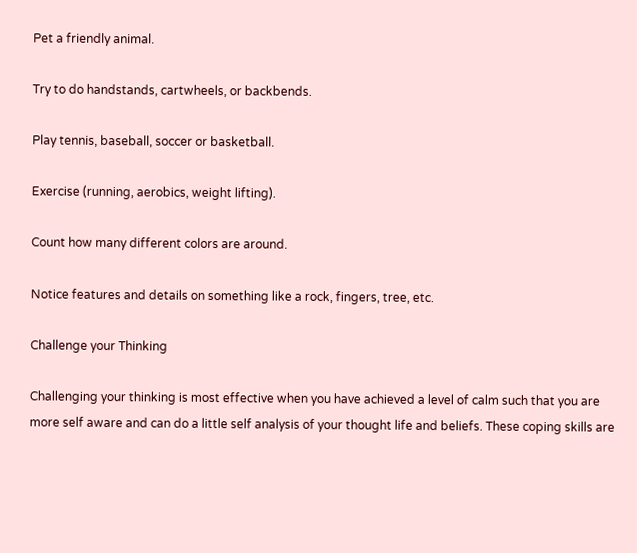Pet a friendly animal.

Try to do handstands, cartwheels, or backbends.

Play tennis, baseball, soccer or basketball.

Exercise (running, aerobics, weight lifting).

Count how many different colors are around.

Notice features and details on something like a rock, fingers, tree, etc.

Challenge your Thinking

Challenging your thinking is most effective when you have achieved a level of calm such that you are more self aware and can do a little self analysis of your thought life and beliefs. These coping skills are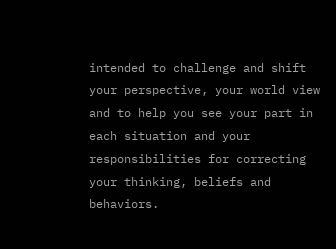intended to challenge and shift your perspective, your world view and to help you see your part in each situation and your responsibilities for correcting your thinking, beliefs and behaviors.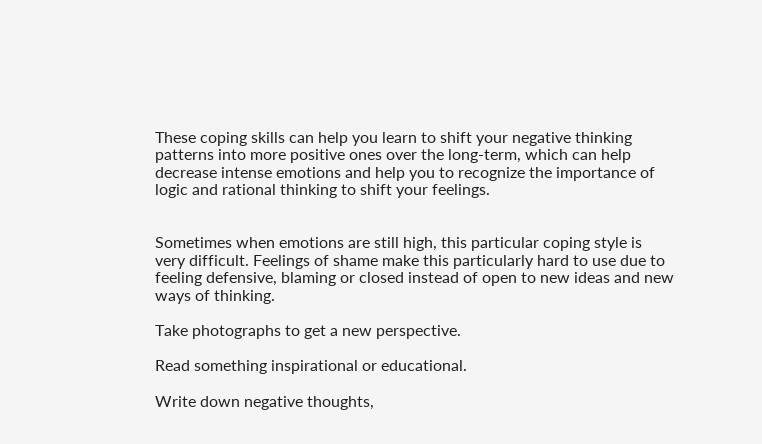These coping skills can help you learn to shift your negative thinking patterns into more positive ones over the long-term, which can help decrease intense emotions and help you to recognize the importance of logic and rational thinking to shift your feelings.


Sometimes when emotions are still high, this particular coping style is very difficult. Feelings of shame make this particularly hard to use due to feeling defensive, blaming or closed instead of open to new ideas and new ways of thinking.

Take photographs to get a new perspective.

Read something inspirational or educational.

Write down negative thoughts,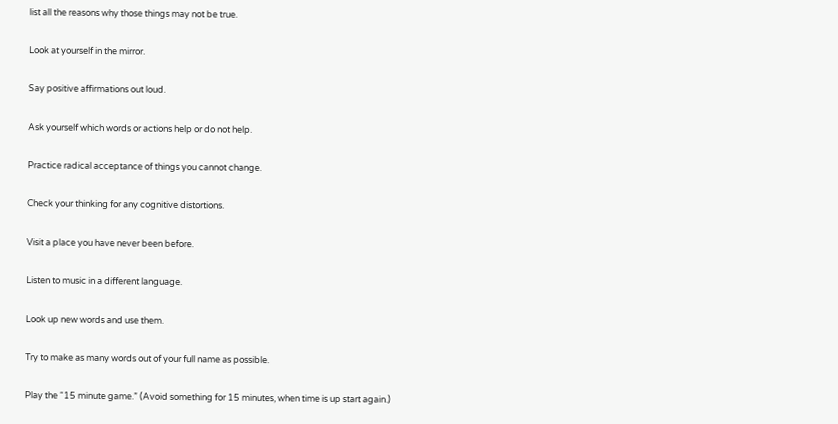list all the reasons why those things may not be true.

Look at yourself in the mirror.

Say positive affirmations out loud.

Ask yourself which words or actions help or do not help.

Practice radical acceptance of things you cannot change.

Check your thinking for any cognitive distortions.

Visit a place you have never been before.

Listen to music in a different language.

Look up new words and use them.

Try to make as many words out of your full name as possible.

Play the “15 minute game.” (Avoid something for 15 minutes, when time is up start again.)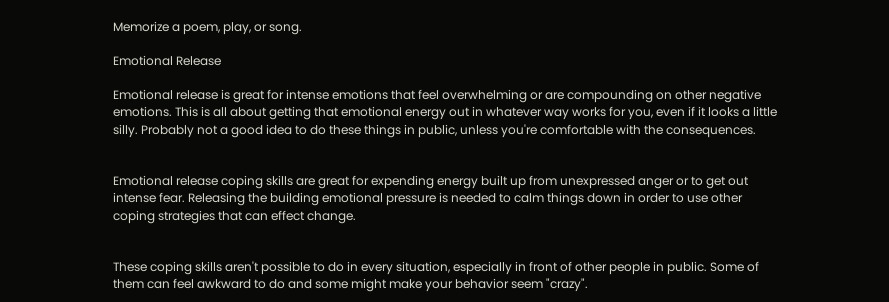Memorize a poem, play, or song.

Emotional Release

Emotional release is great for intense emotions that feel overwhelming or are compounding on other negative emotions. This is all about getting that emotional energy out in whatever way works for you, even if it looks a little silly. Probably not a good idea to do these things in public, unless you're comfortable with the consequences.


Emotional release coping skills are great for expending energy built up from unexpressed anger or to get out intense fear. Releasing the building emotional pressure is needed to calm things down in order to use other coping strategies that can effect change.


These coping skills aren't possible to do in every situation, especially in front of other people in public. Some of them can feel awkward to do and some might make your behavior seem "crazy".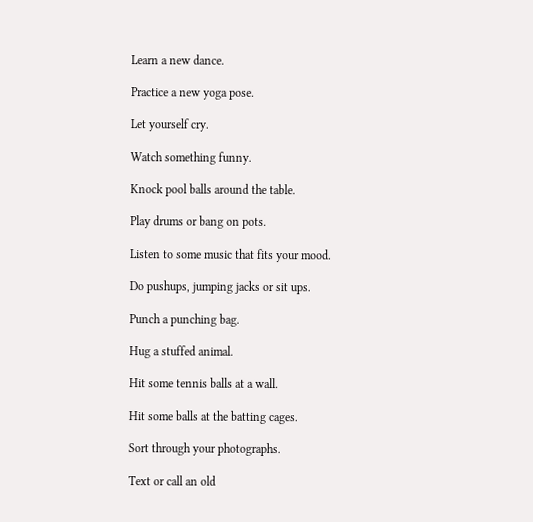Learn a new dance.

Practice a new yoga pose.

Let yourself cry.

Watch something funny.

Knock pool balls around the table.

Play drums or bang on pots.

Listen to some music that fits your mood.

Do pushups, jumping jacks or sit ups.

Punch a punching bag.

Hug a stuffed animal.

Hit some tennis balls at a wall.

Hit some balls at the batting cages.

Sort through your photographs.

Text or call an old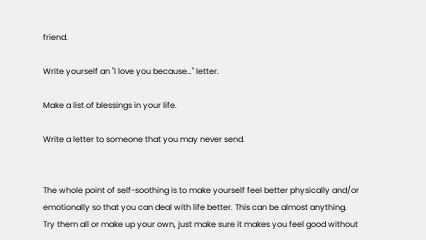friend.

Write yourself an "I love you because…" letter.

Make a list of blessings in your life.

Write a letter to someone that you may never send.


The whole point of self-soothing is to make yourself feel better physically and/or emotionally so that you can deal with life better. This can be almost anything. Try them all or make up your own, just make sure it makes you feel good without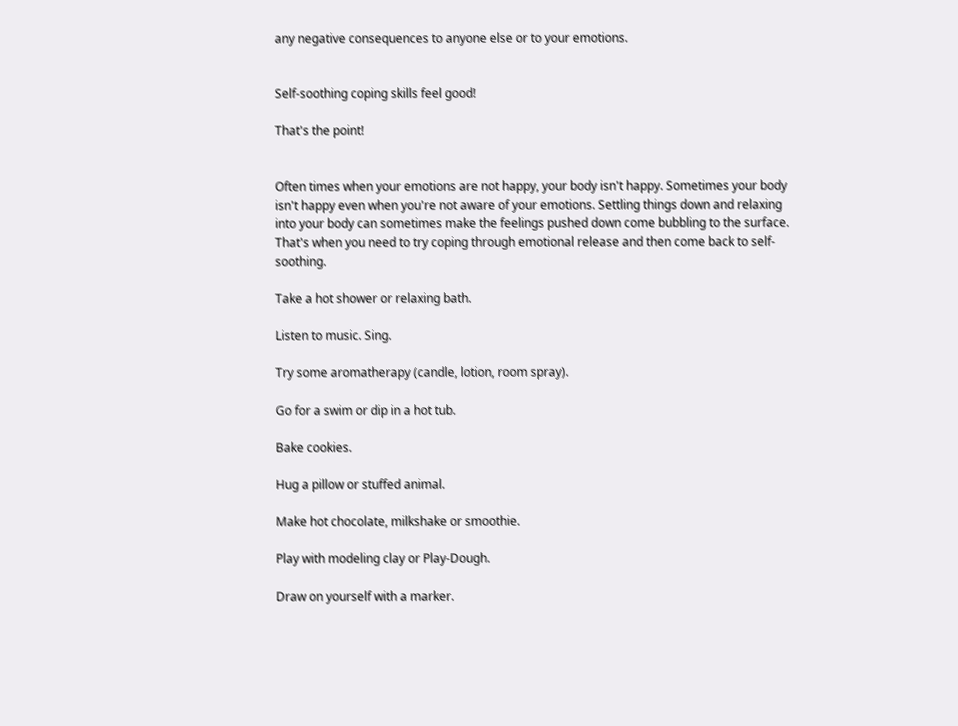any negative consequences to anyone else or to your emotions.


Self-soothing coping skills feel good!

That's the point!


Often times when your emotions are not happy, your body isn't happy. Sometimes your body isn't happy even when you're not aware of your emotions. Settling things down and relaxing into your body can sometimes make the feelings pushed down come bubbling to the surface. That's when you need to try coping through emotional release and then come back to self-soothing.

Take a hot shower or relaxing bath.

Listen to music. Sing.

Try some aromatherapy (candle, lotion, room spray).

Go for a swim or dip in a hot tub.

Bake cookies.

Hug a pillow or stuffed animal.

Make hot chocolate, milkshake or smoothie.

Play with modeling clay or Play-Dough.

Draw on yourself with a marker.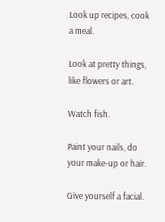Look up recipes, cook a meal.

Look at pretty things, like flowers or art.

Watch fish.

Paint your nails, do your make-up or hair.

Give yourself a facial.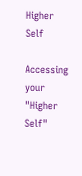Higher Self

Accessing your "Higher Self"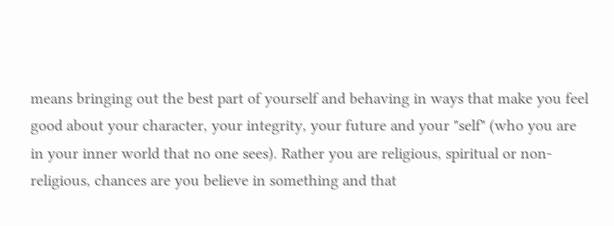means bringing out the best part of yourself and behaving in ways that make you feel good about your character, your integrity, your future and your "self" (who you are in your inner world that no one sees). Rather you are religious, spiritual or non-religious, chances are you believe in something and that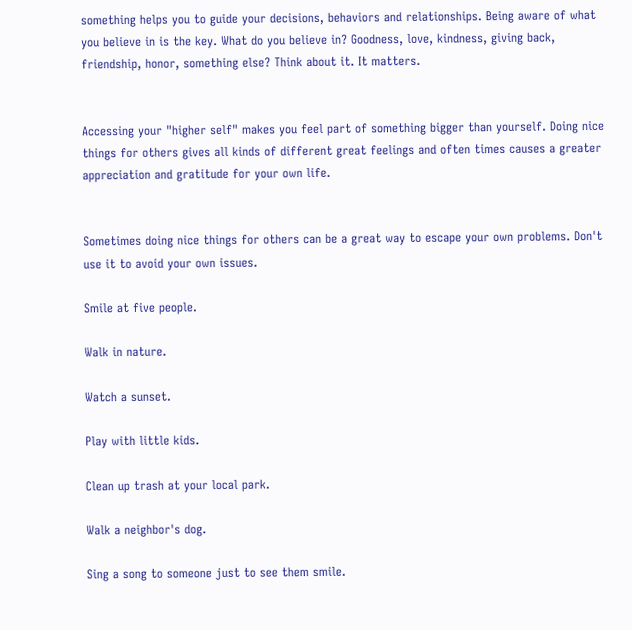something helps you to guide your decisions, behaviors and relationships. Being aware of what you believe in is the key. What do you believe in? Goodness, love, kindness, giving back, friendship, honor, something else? Think about it. It matters.


Accessing your "higher self" makes you feel part of something bigger than yourself. Doing nice things for others gives all kinds of different great feelings and often times causes a greater appreciation and gratitude for your own life.


Sometimes doing nice things for others can be a great way to escape your own problems. Don't use it to avoid your own issues.

Smile at five people.

Walk in nature.

Watch a sunset.

Play with little kids.

Clean up trash at your local park.

Walk a neighbor's dog.

Sing a song to someone just to see them smile.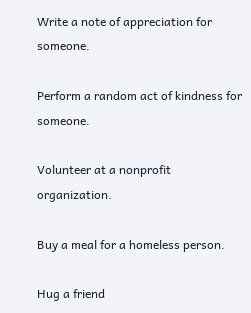Write a note of appreciation for someone.

Perform a random act of kindness for someone.

Volunteer at a nonprofit organization.

Buy a meal for a homeless person.

Hug a friend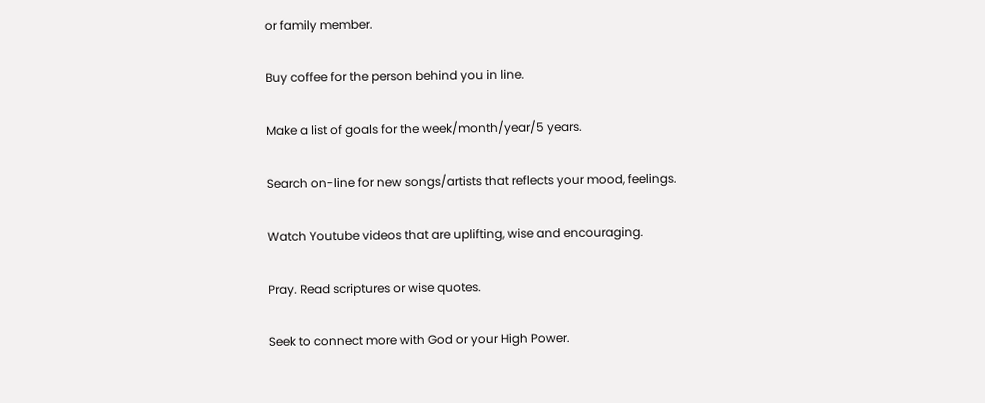or family member.

Buy coffee for the person behind you in line.

Make a list of goals for the week/month/year/5 years.

Search on-line for new songs/artists that reflects your mood, feelings.

Watch Youtube videos that are uplifting, wise and encouraging.

Pray. Read scriptures or wise quotes.

Seek to connect more with God or your High Power.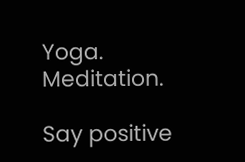Yoga. Meditation.

Say positive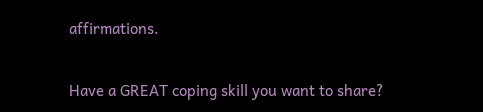affirmations.

Have a GREAT coping skill you want to share?